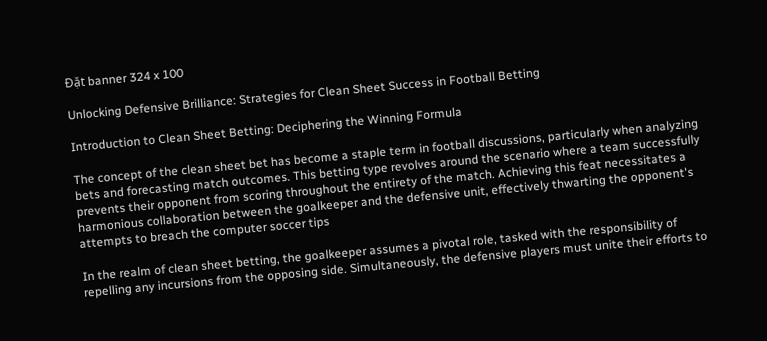Đặt banner 324 x 100

Unlocking Defensive Brilliance: Strategies for Clean Sheet Success in Football Betting

Introduction to Clean Sheet Betting: Deciphering the Winning Formula

The concept of the clean sheet bet has become a staple term in football discussions, particularly when analyzing bets and forecasting match outcomes. This betting type revolves around the scenario where a team successfully prevents their opponent from scoring throughout the entirety of the match. Achieving this feat necessitates a harmonious collaboration between the goalkeeper and the defensive unit, effectively thwarting the opponent's attempts to breach the computer soccer tips

In the realm of clean sheet betting, the goalkeeper assumes a pivotal role, tasked with the responsibility of repelling any incursions from the opposing side. Simultaneously, the defensive players must unite their efforts to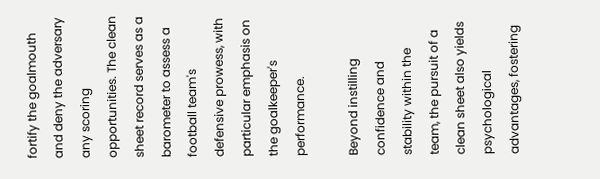fortify the goalmouth and deny the adversary any scoring opportunities. The clean sheet record serves as a barometer to assess a football team's defensive prowess, with particular emphasis on the goalkeeper's performance.

Beyond instilling confidence and stability within the team, the pursuit of a clean sheet also yields psychological advantages, fostering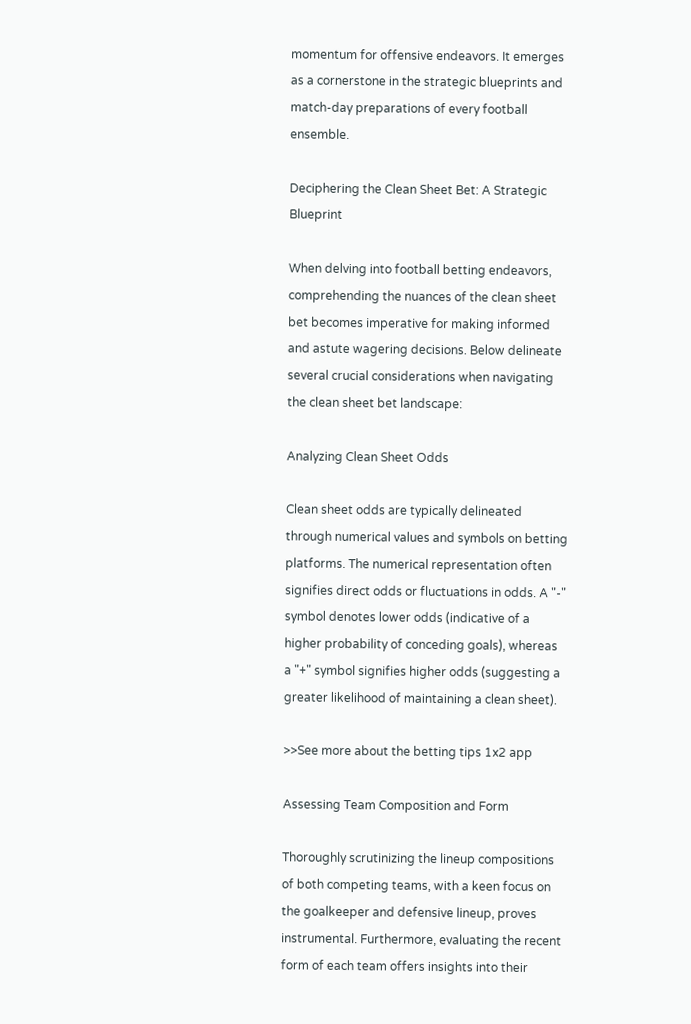momentum for offensive endeavors. It emerges as a cornerstone in the strategic blueprints and match-day preparations of every football ensemble.

Deciphering the Clean Sheet Bet: A Strategic Blueprint

When delving into football betting endeavors, comprehending the nuances of the clean sheet bet becomes imperative for making informed and astute wagering decisions. Below delineate several crucial considerations when navigating the clean sheet bet landscape:

Analyzing Clean Sheet Odds

Clean sheet odds are typically delineated through numerical values and symbols on betting platforms. The numerical representation often signifies direct odds or fluctuations in odds. A "-" symbol denotes lower odds (indicative of a higher probability of conceding goals), whereas a "+" symbol signifies higher odds (suggesting a greater likelihood of maintaining a clean sheet).

>>See more about the betting tips 1x2 app

Assessing Team Composition and Form

Thoroughly scrutinizing the lineup compositions of both competing teams, with a keen focus on the goalkeeper and defensive lineup, proves instrumental. Furthermore, evaluating the recent form of each team offers insights into their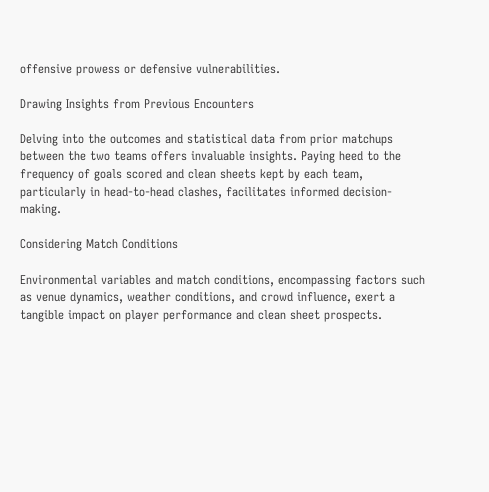offensive prowess or defensive vulnerabilities.

Drawing Insights from Previous Encounters

Delving into the outcomes and statistical data from prior matchups between the two teams offers invaluable insights. Paying heed to the frequency of goals scored and clean sheets kept by each team, particularly in head-to-head clashes, facilitates informed decision-making.

Considering Match Conditions

Environmental variables and match conditions, encompassing factors such as venue dynamics, weather conditions, and crowd influence, exert a tangible impact on player performance and clean sheet prospects.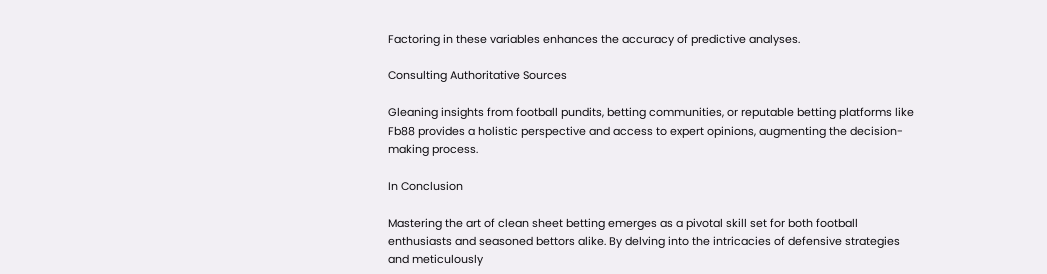Factoring in these variables enhances the accuracy of predictive analyses.

Consulting Authoritative Sources

Gleaning insights from football pundits, betting communities, or reputable betting platforms like Fb88 provides a holistic perspective and access to expert opinions, augmenting the decision-making process.

In Conclusion

Mastering the art of clean sheet betting emerges as a pivotal skill set for both football enthusiasts and seasoned bettors alike. By delving into the intricacies of defensive strategies and meticulously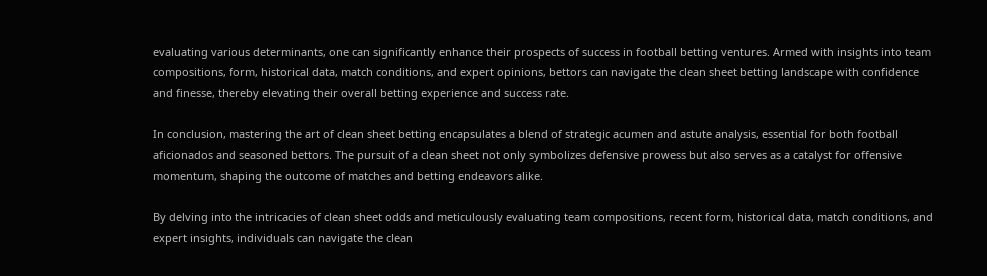evaluating various determinants, one can significantly enhance their prospects of success in football betting ventures. Armed with insights into team compositions, form, historical data, match conditions, and expert opinions, bettors can navigate the clean sheet betting landscape with confidence and finesse, thereby elevating their overall betting experience and success rate.

In conclusion, mastering the art of clean sheet betting encapsulates a blend of strategic acumen and astute analysis, essential for both football aficionados and seasoned bettors. The pursuit of a clean sheet not only symbolizes defensive prowess but also serves as a catalyst for offensive momentum, shaping the outcome of matches and betting endeavors alike.

By delving into the intricacies of clean sheet odds and meticulously evaluating team compositions, recent form, historical data, match conditions, and expert insights, individuals can navigate the clean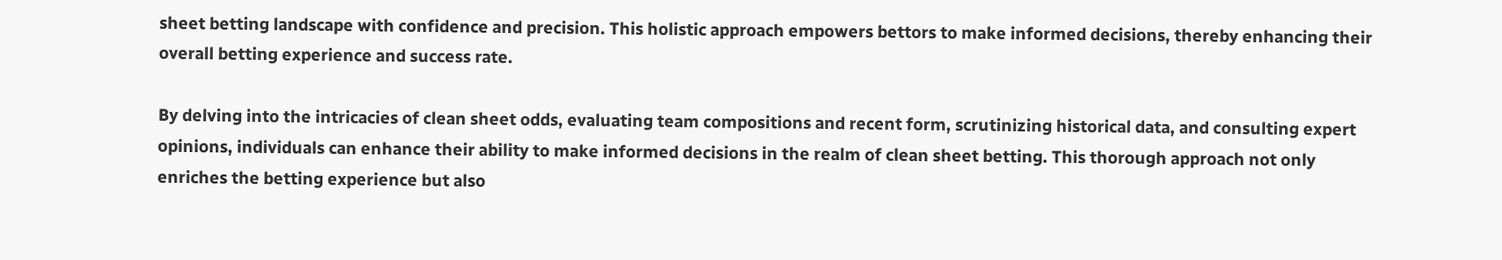sheet betting landscape with confidence and precision. This holistic approach empowers bettors to make informed decisions, thereby enhancing their overall betting experience and success rate.

By delving into the intricacies of clean sheet odds, evaluating team compositions and recent form, scrutinizing historical data, and consulting expert opinions, individuals can enhance their ability to make informed decisions in the realm of clean sheet betting. This thorough approach not only enriches the betting experience but also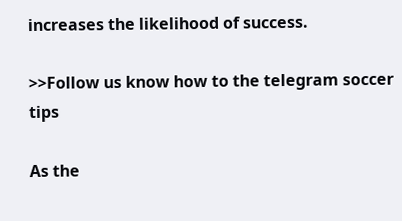increases the likelihood of success.

>>Follow us know how to the telegram soccer tips

As the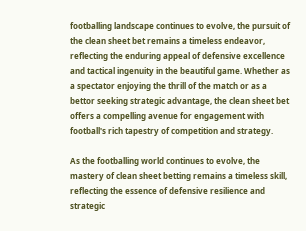footballing landscape continues to evolve, the pursuit of the clean sheet bet remains a timeless endeavor, reflecting the enduring appeal of defensive excellence and tactical ingenuity in the beautiful game. Whether as a spectator enjoying the thrill of the match or as a bettor seeking strategic advantage, the clean sheet bet offers a compelling avenue for engagement with football's rich tapestry of competition and strategy.

As the footballing world continues to evolve, the mastery of clean sheet betting remains a timeless skill, reflecting the essence of defensive resilience and strategic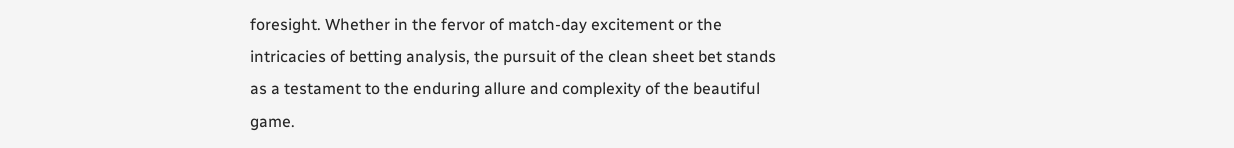foresight. Whether in the fervor of match-day excitement or the intricacies of betting analysis, the pursuit of the clean sheet bet stands as a testament to the enduring allure and complexity of the beautiful game.